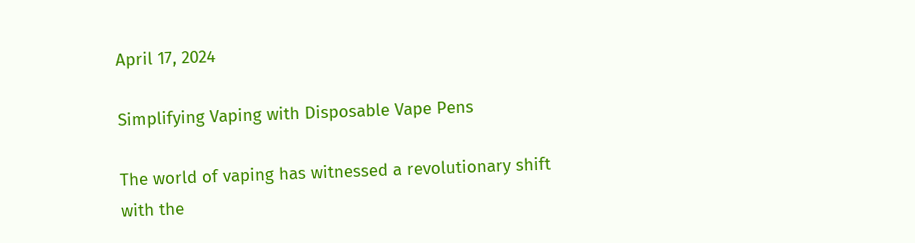April 17, 2024

Simplifying Vaping with Disposable Vape Pens

The world of vaping has witnessed a revolutionary shift with the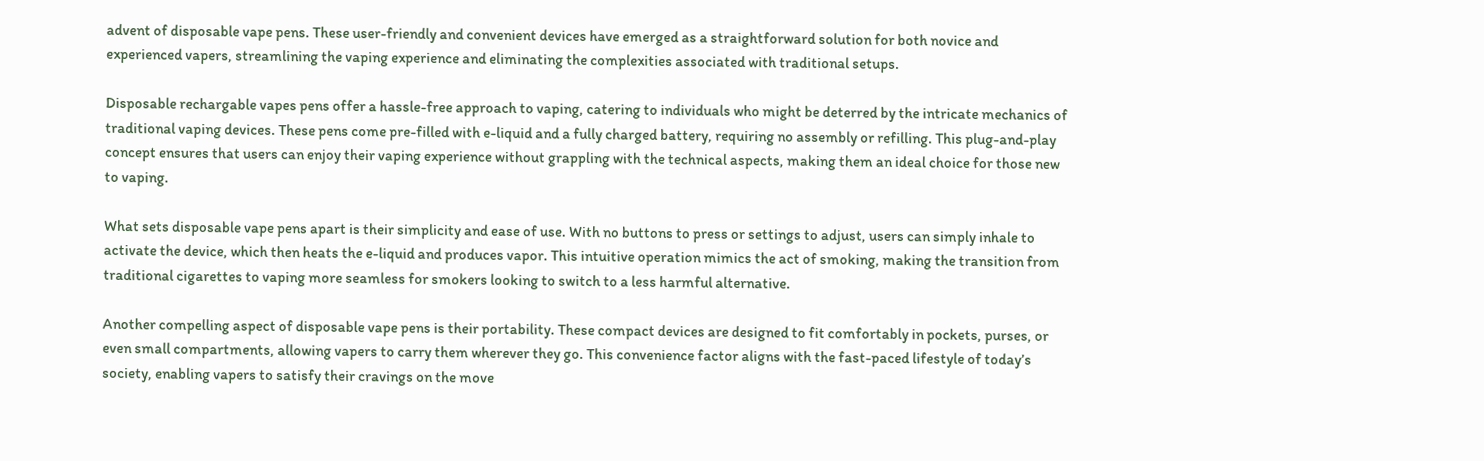advent of disposable vape pens. These user-friendly and convenient devices have emerged as a straightforward solution for both novice and experienced vapers, streamlining the vaping experience and eliminating the complexities associated with traditional setups.

Disposable rechargable vapes pens offer a hassle-free approach to vaping, catering to individuals who might be deterred by the intricate mechanics of traditional vaping devices. These pens come pre-filled with e-liquid and a fully charged battery, requiring no assembly or refilling. This plug-and-play concept ensures that users can enjoy their vaping experience without grappling with the technical aspects, making them an ideal choice for those new to vaping.

What sets disposable vape pens apart is their simplicity and ease of use. With no buttons to press or settings to adjust, users can simply inhale to activate the device, which then heats the e-liquid and produces vapor. This intuitive operation mimics the act of smoking, making the transition from traditional cigarettes to vaping more seamless for smokers looking to switch to a less harmful alternative.

Another compelling aspect of disposable vape pens is their portability. These compact devices are designed to fit comfortably in pockets, purses, or even small compartments, allowing vapers to carry them wherever they go. This convenience factor aligns with the fast-paced lifestyle of today’s society, enabling vapers to satisfy their cravings on the move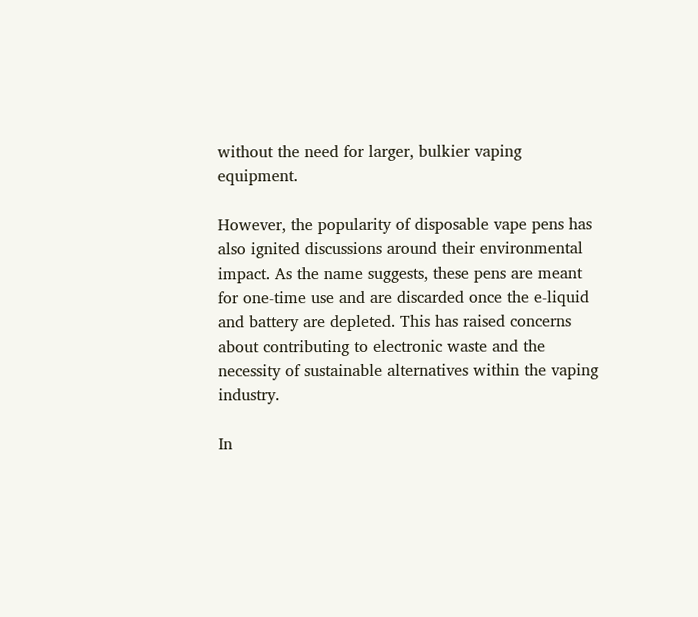without the need for larger, bulkier vaping equipment.

However, the popularity of disposable vape pens has also ignited discussions around their environmental impact. As the name suggests, these pens are meant for one-time use and are discarded once the e-liquid and battery are depleted. This has raised concerns about contributing to electronic waste and the necessity of sustainable alternatives within the vaping industry.

In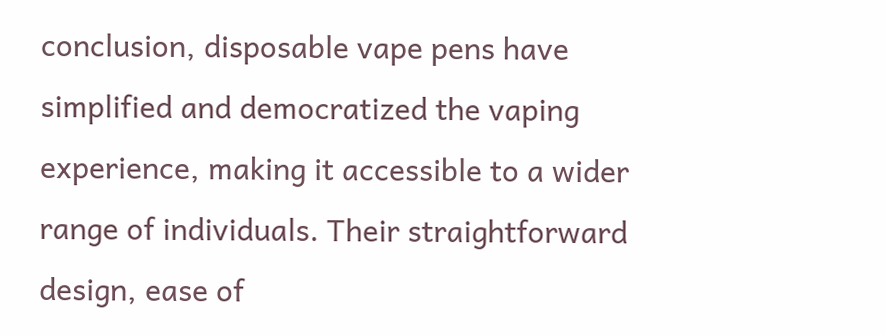conclusion, disposable vape pens have simplified and democratized the vaping experience, making it accessible to a wider range of individuals. Their straightforward design, ease of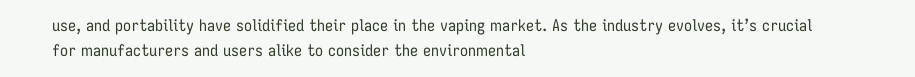use, and portability have solidified their place in the vaping market. As the industry evolves, it’s crucial for manufacturers and users alike to consider the environmental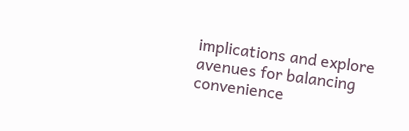implications and explore avenues for balancing convenience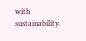with sustainability.